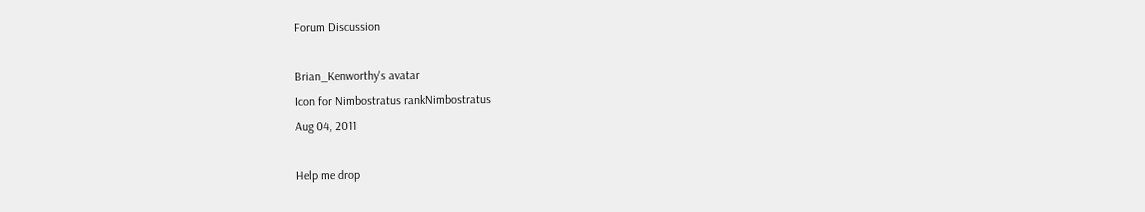Forum Discussion

Brian_Kenworthy's avatar
Icon for Nimbostratus rankNimbostratus
Aug 04, 2011

Help me drop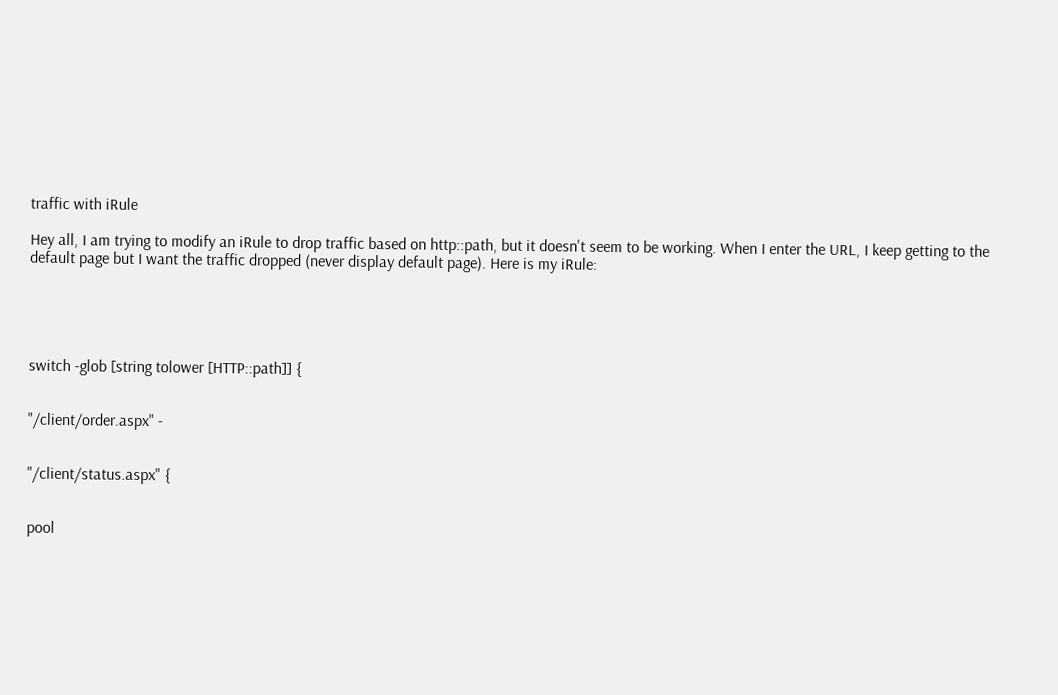traffic with iRule

Hey all, I am trying to modify an iRule to drop traffic based on http::path, but it doesn't seem to be working. When I enter the URL, I keep getting to the default page but I want the traffic dropped (never display default page). Here is my iRule:





switch -glob [string tolower [HTTP::path]] {


"/client/order.aspx" -


"/client/status.aspx" {


pool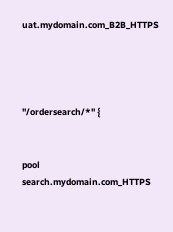uat.mydomain.com_B2B_HTTPS




"/ordersearch/*" {


pool search.mydomain.com_HTTPS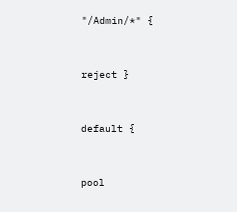"/Admin/*" {


reject }


default {


pool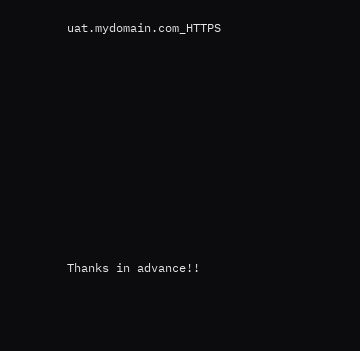uat.mydomain.com_HTTPS









Thanks in advance!!